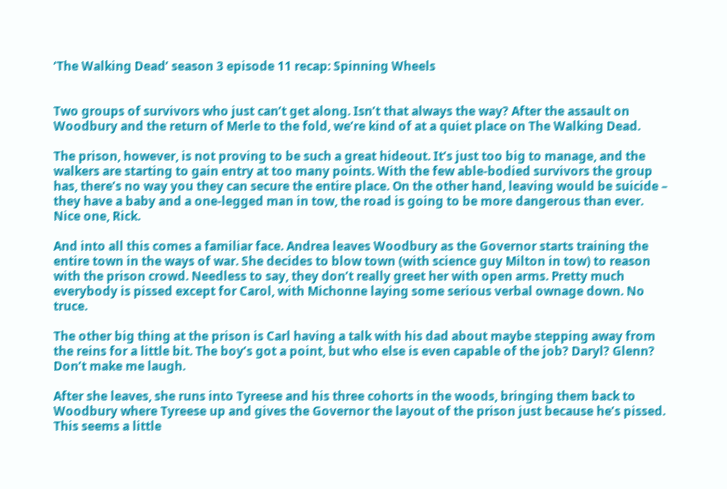‘The Walking Dead’ season 3 episode 11 recap: Spinning Wheels


Two groups of survivors who just can’t get along. Isn’t that always the way? After the assault on Woodbury and the return of Merle to the fold, we’re kind of at a quiet place on The Walking Dead.

The prison, however, is not proving to be such a great hideout. It’s just too big to manage, and the walkers are starting to gain entry at too many points. With the few able-bodied survivors the group has, there’s no way you they can secure the entire place. On the other hand, leaving would be suicide – they have a baby and a one-legged man in tow, the road is going to be more dangerous than ever. Nice one, Rick.

And into all this comes a familiar face. Andrea leaves Woodbury as the Governor starts training the entire town in the ways of war. She decides to blow town (with science guy Milton in tow) to reason with the prison crowd. Needless to say, they don’t really greet her with open arms. Pretty much everybody is pissed except for Carol, with Michonne laying some serious verbal ownage down. No truce.

The other big thing at the prison is Carl having a talk with his dad about maybe stepping away from the reins for a little bit. The boy’s got a point, but who else is even capable of the job? Daryl? Glenn? Don’t make me laugh.

After she leaves, she runs into Tyreese and his three cohorts in the woods, bringing them back to Woodbury where Tyreese up and gives the Governor the layout of the prison just because he’s pissed. This seems a little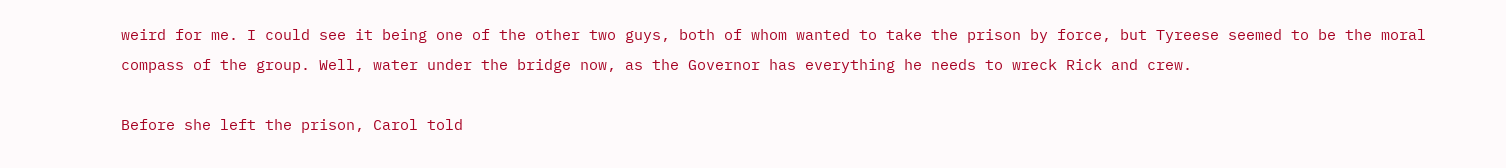weird for me. I could see it being one of the other two guys, both of whom wanted to take the prison by force, but Tyreese seemed to be the moral compass of the group. Well, water under the bridge now, as the Governor has everything he needs to wreck Rick and crew.

Before she left the prison, Carol told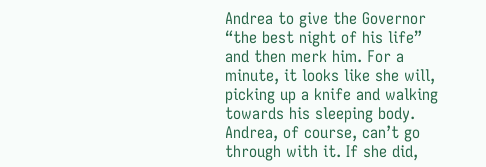Andrea to give the Governor “the best night of his life” and then merk him. For a minute, it looks like she will, picking up a knife and walking towards his sleeping body. Andrea, of course, can’t go through with it. If she did,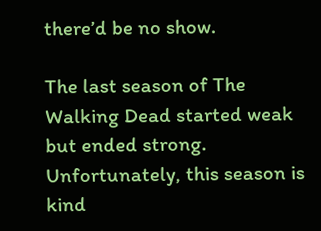there’d be no show.

The last season of The Walking Dead started weak but ended strong. Unfortunately, this season is kind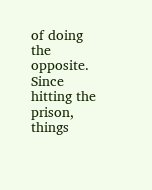of doing the opposite. Since hitting the prison, things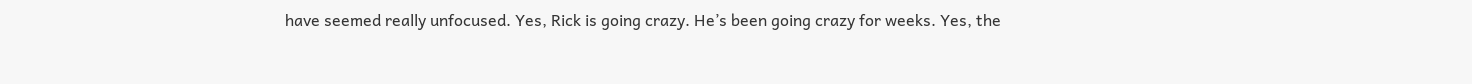have seemed really unfocused. Yes, Rick is going crazy. He’s been going crazy for weeks. Yes, the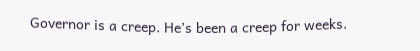Governor is a creep. He’s been a creep for weeks.